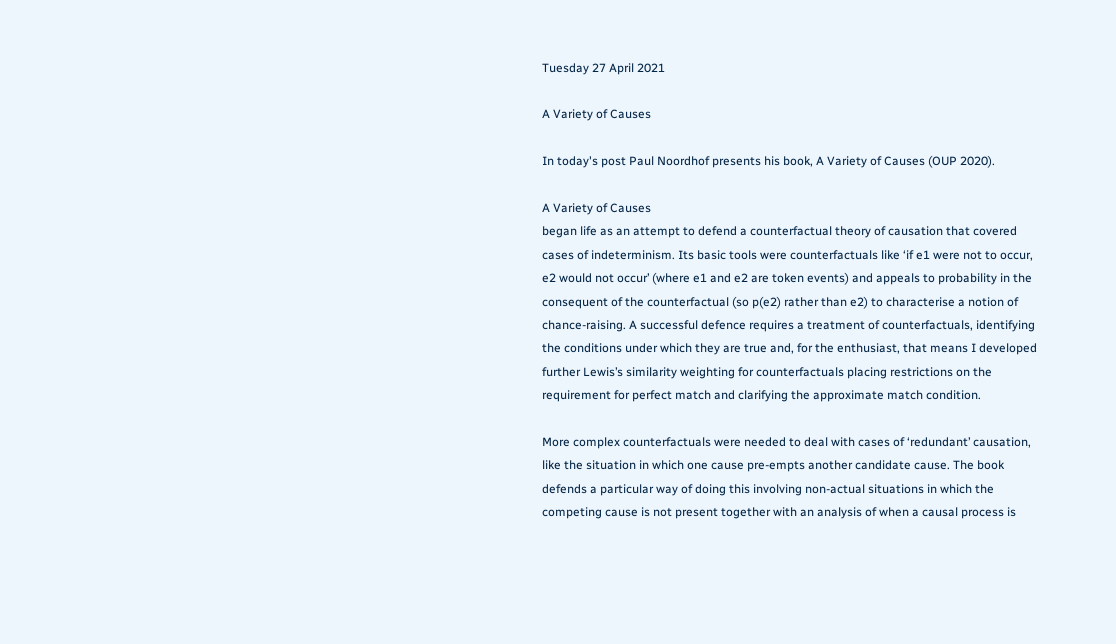Tuesday 27 April 2021

A Variety of Causes

In today's post Paul Noordhof presents his book, A Variety of Causes (OUP 2020).

A Variety of Causes
began life as an attempt to defend a counterfactual theory of causation that covered cases of indeterminism. Its basic tools were counterfactuals like ‘if e1 were not to occur, e2 would not occur’ (where e1 and e2 are token events) and appeals to probability in the consequent of the counterfactual (so p(e2) rather than e2) to characterise a notion of chance-raising. A successful defence requires a treatment of counterfactuals, identifying the conditions under which they are true and, for the enthusiast, that means I developed further Lewis’s similarity weighting for counterfactuals placing restrictions on the requirement for perfect match and clarifying the approximate match condition.

More complex counterfactuals were needed to deal with cases of ‘redundant’ causation, like the situation in which one cause pre-empts another candidate cause. The book defends a particular way of doing this involving non-actual situations in which the competing cause is not present together with an analysis of when a causal process is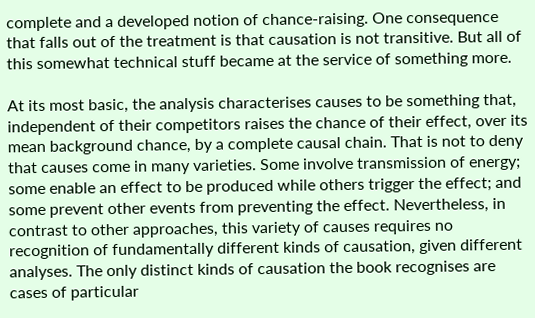complete and a developed notion of chance-raising. One consequence that falls out of the treatment is that causation is not transitive. But all of this somewhat technical stuff became at the service of something more.

At its most basic, the analysis characterises causes to be something that, independent of their competitors raises the chance of their effect, over its mean background chance, by a complete causal chain. That is not to deny that causes come in many varieties. Some involve transmission of energy; some enable an effect to be produced while others trigger the effect; and some prevent other events from preventing the effect. Nevertheless, in contrast to other approaches, this variety of causes requires no recognition of fundamentally different kinds of causation, given different analyses. The only distinct kinds of causation the book recognises are cases of particular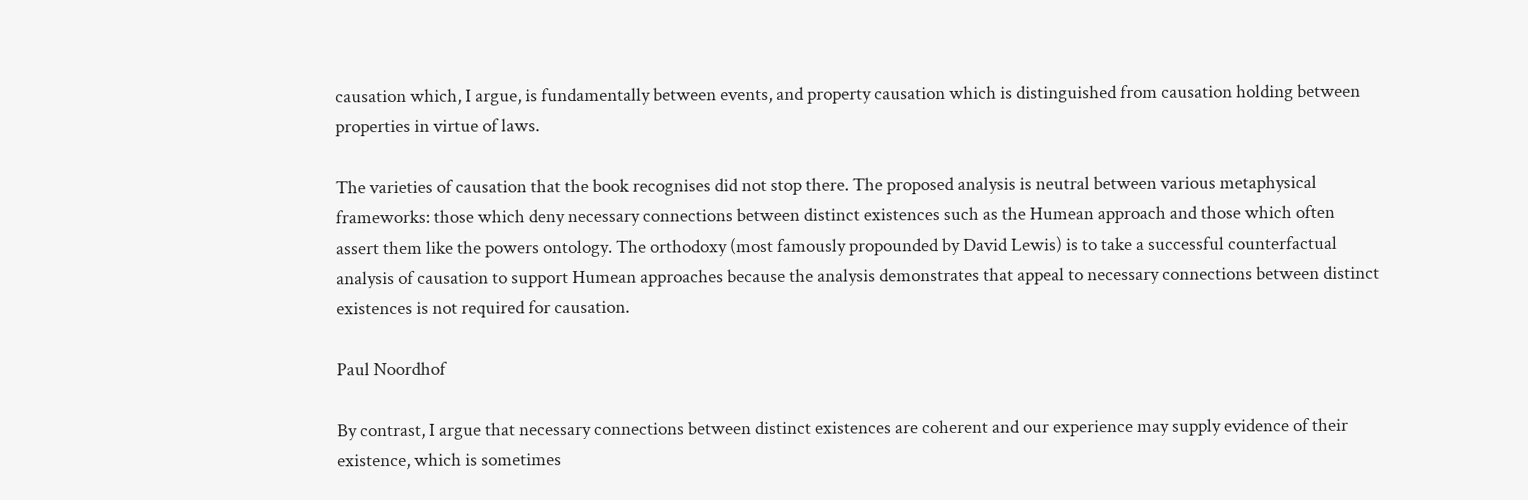causation which, I argue, is fundamentally between events, and property causation which is distinguished from causation holding between properties in virtue of laws.

The varieties of causation that the book recognises did not stop there. The proposed analysis is neutral between various metaphysical frameworks: those which deny necessary connections between distinct existences such as the Humean approach and those which often assert them like the powers ontology. The orthodoxy (most famously propounded by David Lewis) is to take a successful counterfactual analysis of causation to support Humean approaches because the analysis demonstrates that appeal to necessary connections between distinct existences is not required for causation.

Paul Noordhof

By contrast, I argue that necessary connections between distinct existences are coherent and our experience may supply evidence of their existence, which is sometimes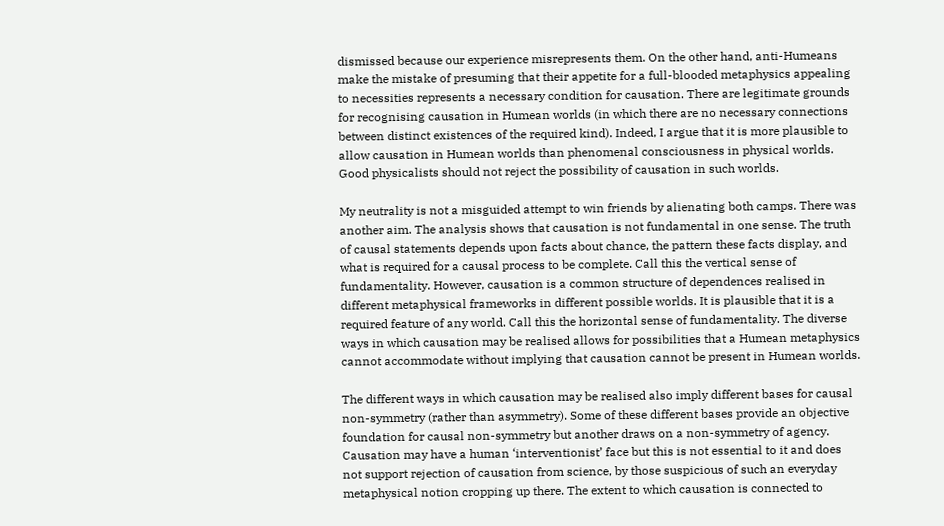dismissed because our experience misrepresents them. On the other hand, anti-Humeans make the mistake of presuming that their appetite for a full-blooded metaphysics appealing to necessities represents a necessary condition for causation. There are legitimate grounds for recognising causation in Humean worlds (in which there are no necessary connections between distinct existences of the required kind). Indeed, I argue that it is more plausible to allow causation in Humean worlds than phenomenal consciousness in physical worlds. Good physicalists should not reject the possibility of causation in such worlds.

My neutrality is not a misguided attempt to win friends by alienating both camps. There was another aim. The analysis shows that causation is not fundamental in one sense. The truth of causal statements depends upon facts about chance, the pattern these facts display, and what is required for a causal process to be complete. Call this the vertical sense of fundamentality. However, causation is a common structure of dependences realised in different metaphysical frameworks in different possible worlds. It is plausible that it is a required feature of any world. Call this the horizontal sense of fundamentality. The diverse ways in which causation may be realised allows for possibilities that a Humean metaphysics cannot accommodate without implying that causation cannot be present in Humean worlds.

The different ways in which causation may be realised also imply different bases for causal non-symmetry (rather than asymmetry). Some of these different bases provide an objective foundation for causal non-symmetry but another draws on a non-symmetry of agency. Causation may have a human ‘interventionist’ face but this is not essential to it and does not support rejection of causation from science, by those suspicious of such an everyday metaphysical notion cropping up there. The extent to which causation is connected to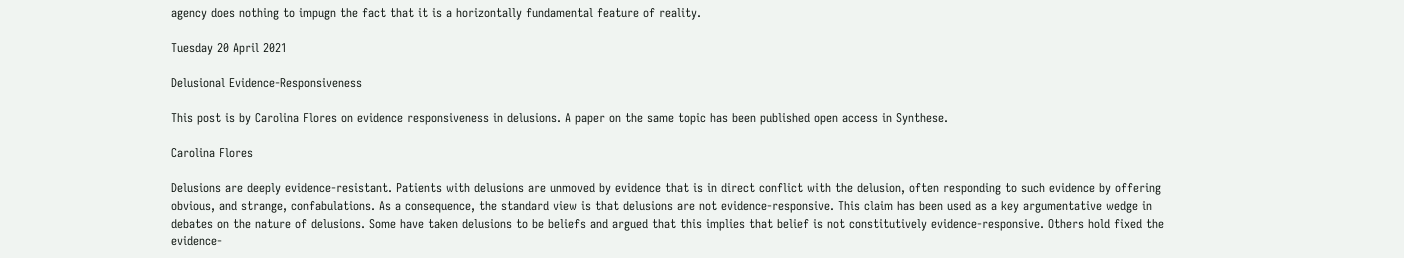agency does nothing to impugn the fact that it is a horizontally fundamental feature of reality.

Tuesday 20 April 2021

Delusional Evidence-Responsiveness

This post is by Carolina Flores on evidence responsiveness in delusions. A paper on the same topic has been published open access in Synthese.

Carolina Flores

Delusions are deeply evidence-resistant. Patients with delusions are unmoved by evidence that is in direct conflict with the delusion, often responding to such evidence by offering obvious, and strange, confabulations. As a consequence, the standard view is that delusions are not evidence-responsive. This claim has been used as a key argumentative wedge in debates on the nature of delusions. Some have taken delusions to be beliefs and argued that this implies that belief is not constitutively evidence-responsive. Others hold fixed the evidence-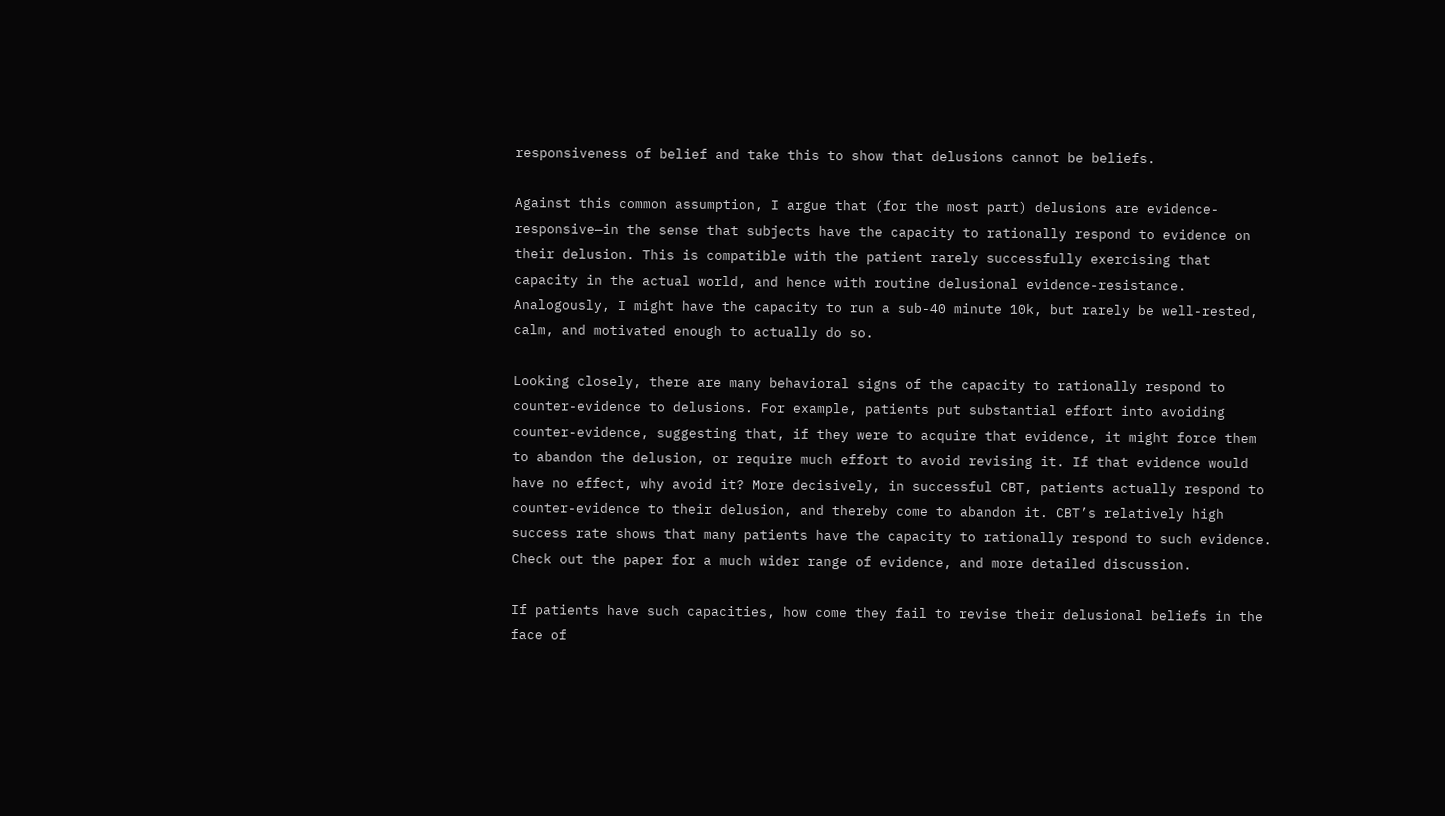responsiveness of belief and take this to show that delusions cannot be beliefs.

Against this common assumption, I argue that (for the most part) delusions are evidence-responsive—in the sense that subjects have the capacity to rationally respond to evidence on their delusion. This is compatible with the patient rarely successfully exercising that capacity in the actual world, and hence with routine delusional evidence-resistance. Analogously, I might have the capacity to run a sub-40 minute 10k, but rarely be well-rested, calm, and motivated enough to actually do so.

Looking closely, there are many behavioral signs of the capacity to rationally respond to counter-evidence to delusions. For example, patients put substantial effort into avoiding counter-evidence, suggesting that, if they were to acquire that evidence, it might force them to abandon the delusion, or require much effort to avoid revising it. If that evidence would have no effect, why avoid it? More decisively, in successful CBT, patients actually respond to counter-evidence to their delusion, and thereby come to abandon it. CBT’s relatively high success rate shows that many patients have the capacity to rationally respond to such evidence. Check out the paper for a much wider range of evidence, and more detailed discussion.

If patients have such capacities, how come they fail to revise their delusional beliefs in the face of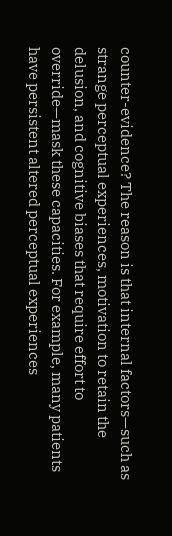counter-evidence? The reason is that internal factors—such as strange perceptual experiences, motivation to retain the delusion, and cognitive biases that require effort to override—mask these capacities. For example, many patients have persistent altered perceptual experiences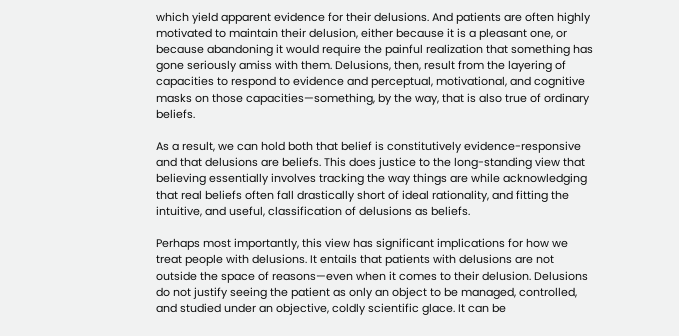which yield apparent evidence for their delusions. And patients are often highly motivated to maintain their delusion, either because it is a pleasant one, or because abandoning it would require the painful realization that something has gone seriously amiss with them. Delusions, then, result from the layering of capacities to respond to evidence and perceptual, motivational, and cognitive masks on those capacities—something, by the way, that is also true of ordinary beliefs.

As a result, we can hold both that belief is constitutively evidence-responsive and that delusions are beliefs. This does justice to the long-standing view that believing essentially involves tracking the way things are while acknowledging that real beliefs often fall drastically short of ideal rationality, and fitting the intuitive, and useful, classification of delusions as beliefs.

Perhaps most importantly, this view has significant implications for how we treat people with delusions. It entails that patients with delusions are not outside the space of reasons—even when it comes to their delusion. Delusions do not justify seeing the patient as only an object to be managed, controlled, and studied under an objective, coldly scientific glace. It can be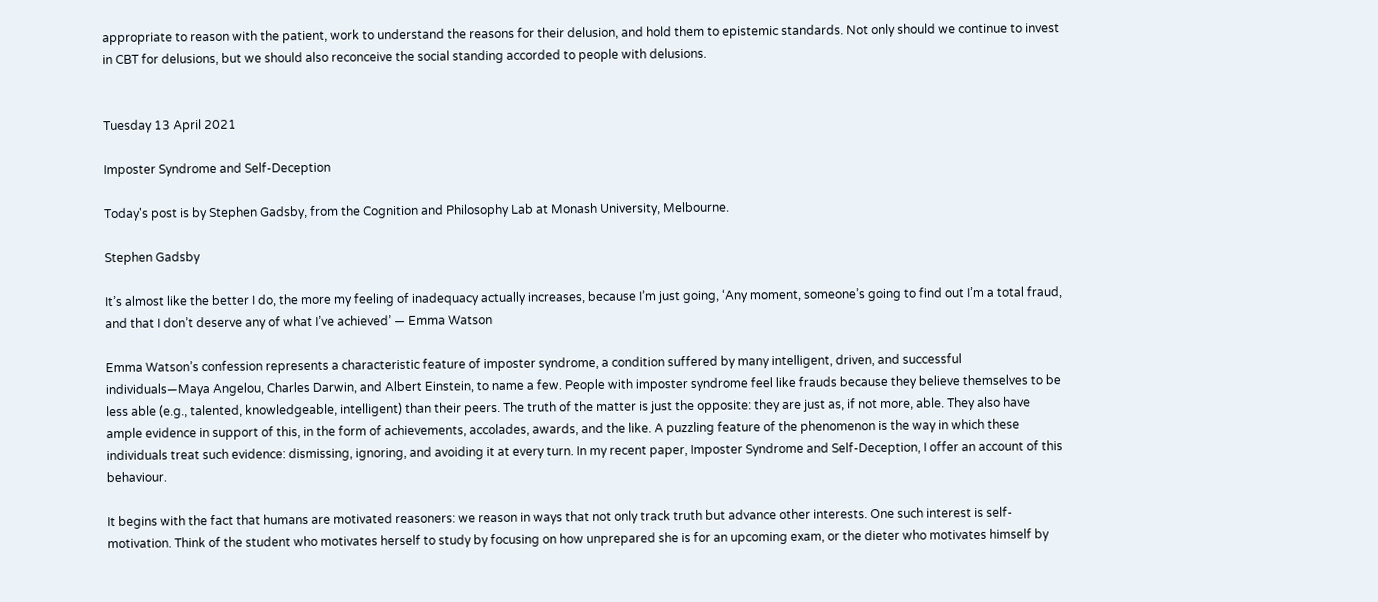appropriate to reason with the patient, work to understand the reasons for their delusion, and hold them to epistemic standards. Not only should we continue to invest in CBT for delusions, but we should also reconceive the social standing accorded to people with delusions.


Tuesday 13 April 2021

Imposter Syndrome and Self-Deception

Today's post is by Stephen Gadsby, from the Cognition and Philosophy Lab at Monash University, Melbourne.

Stephen Gadsby

It’s almost like the better I do, the more my feeling of inadequacy actually increases, because I’m just going, ‘Any moment, someone’s going to find out I’m a total fraud, and that I don’t deserve any of what I’ve achieved’ — Emma Watson

Emma Watson’s confession represents a characteristic feature of imposter syndrome, a condition suffered by many intelligent, driven, and successful individuals—Maya Angelou, Charles Darwin, and Albert Einstein, to name a few. People with imposter syndrome feel like frauds because they believe themselves to be less able (e.g., talented, knowledgeable, intelligent) than their peers. The truth of the matter is just the opposite: they are just as, if not more, able. They also have ample evidence in support of this, in the form of achievements, accolades, awards, and the like. A puzzling feature of the phenomenon is the way in which these individuals treat such evidence: dismissing, ignoring, and avoiding it at every turn. In my recent paper, Imposter Syndrome and Self-Deception, I offer an account of this behaviour.

It begins with the fact that humans are motivated reasoners: we reason in ways that not only track truth but advance other interests. One such interest is self-motivation. Think of the student who motivates herself to study by focusing on how unprepared she is for an upcoming exam, or the dieter who motivates himself by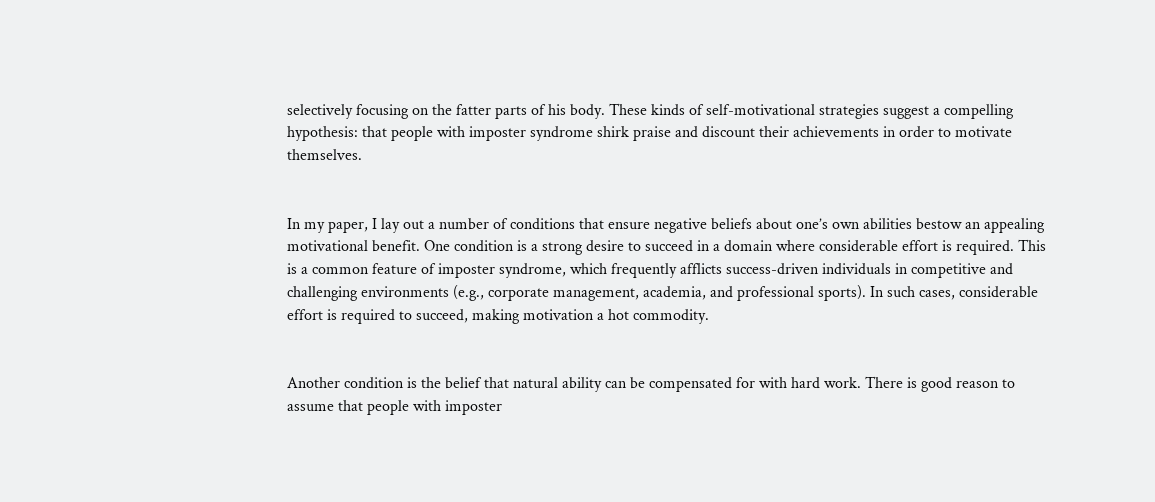selectively focusing on the fatter parts of his body. These kinds of self-motivational strategies suggest a compelling hypothesis: that people with imposter syndrome shirk praise and discount their achievements in order to motivate themselves.


In my paper, I lay out a number of conditions that ensure negative beliefs about one’s own abilities bestow an appealing motivational benefit. One condition is a strong desire to succeed in a domain where considerable effort is required. This is a common feature of imposter syndrome, which frequently afflicts success-driven individuals in competitive and challenging environments (e.g., corporate management, academia, and professional sports). In such cases, considerable effort is required to succeed, making motivation a hot commodity.


Another condition is the belief that natural ability can be compensated for with hard work. There is good reason to assume that people with imposter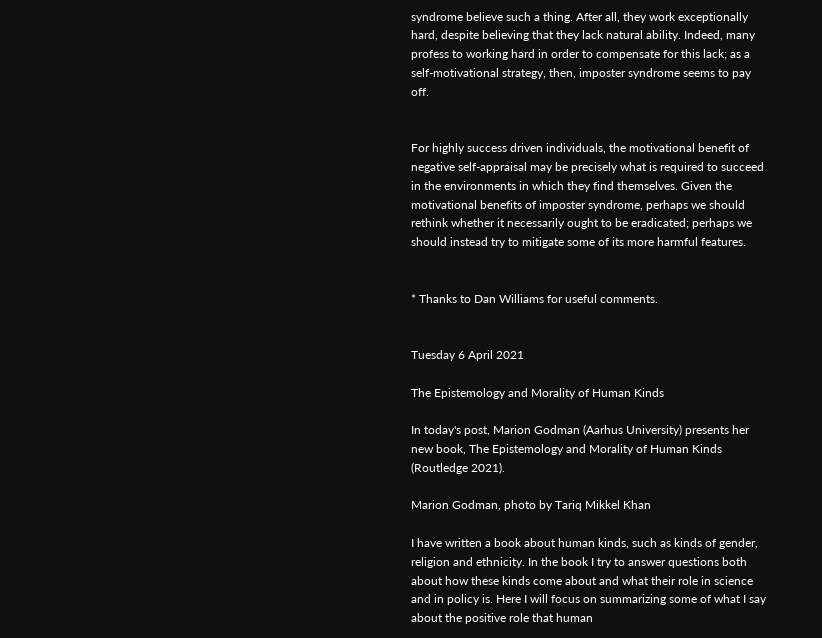syndrome believe such a thing. After all, they work exceptionally hard, despite believing that they lack natural ability. Indeed, many profess to working hard in order to compensate for this lack; as a self-motivational strategy, then, imposter syndrome seems to pay off.


For highly success driven individuals, the motivational benefit of negative self-appraisal may be precisely what is required to succeed in the environments in which they find themselves. Given the motivational benefits of imposter syndrome, perhaps we should rethink whether it necessarily ought to be eradicated; perhaps we should instead try to mitigate some of its more harmful features.


* Thanks to Dan Williams for useful comments.


Tuesday 6 April 2021

The Epistemology and Morality of Human Kinds

In today's post, Marion Godman (Aarhus University) presents her new book, The Epistemology and Morality of Human Kinds (Routledge 2021).

Marion Godman, photo by Tariq Mikkel Khan

I have written a book about human kinds, such as kinds of gender, religion and ethnicity. In the book I try to answer questions both about how these kinds come about and what their role in science and in policy is. Here I will focus on summarizing some of what I say about the positive role that human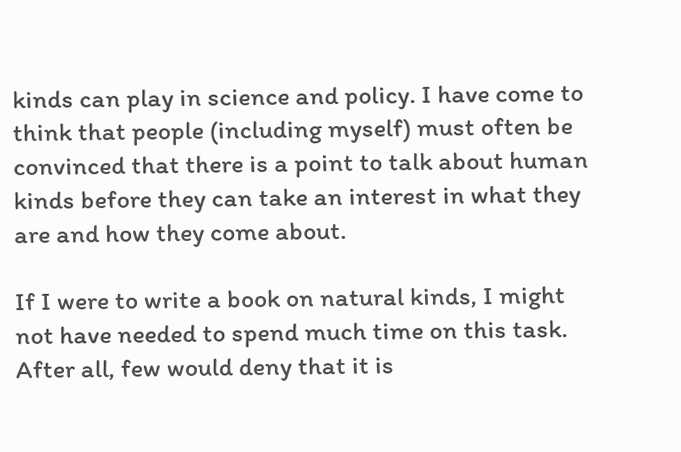kinds can play in science and policy. I have come to think that people (including myself) must often be convinced that there is a point to talk about human kinds before they can take an interest in what they are and how they come about.

If I were to write a book on natural kinds, I might not have needed to spend much time on this task. After all, few would deny that it is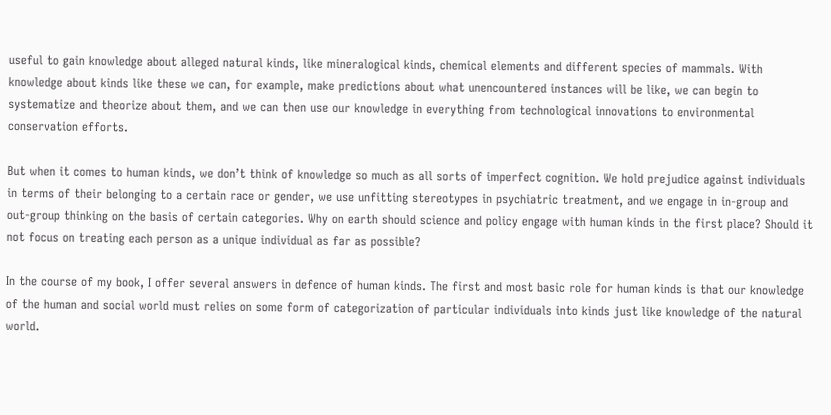useful to gain knowledge about alleged natural kinds, like mineralogical kinds, chemical elements and different species of mammals. With knowledge about kinds like these we can, for example, make predictions about what unencountered instances will be like, we can begin to systematize and theorize about them, and we can then use our knowledge in everything from technological innovations to environmental conservation efforts.

But when it comes to human kinds, we don’t think of knowledge so much as all sorts of imperfect cognition. We hold prejudice against individuals in terms of their belonging to a certain race or gender, we use unfitting stereotypes in psychiatric treatment, and we engage in in-group and out-group thinking on the basis of certain categories. Why on earth should science and policy engage with human kinds in the first place? Should it not focus on treating each person as a unique individual as far as possible?

In the course of my book, I offer several answers in defence of human kinds. The first and most basic role for human kinds is that our knowledge of the human and social world must relies on some form of categorization of particular individuals into kinds just like knowledge of the natural world.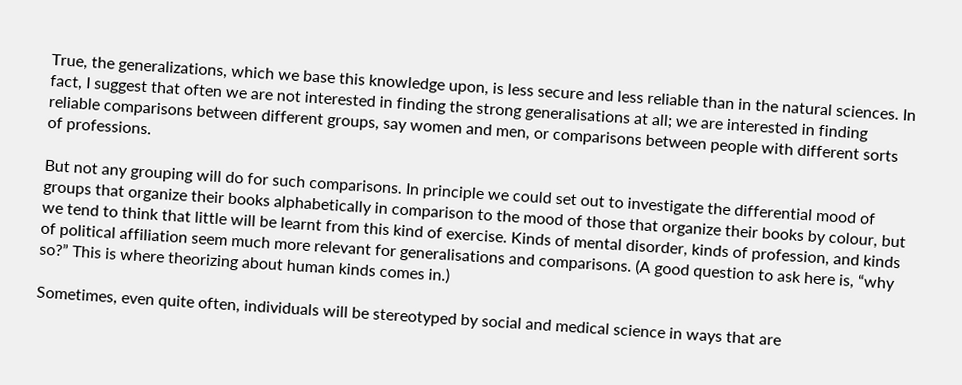True, the generalizations, which we base this knowledge upon, is less secure and less reliable than in the natural sciences. In fact, I suggest that often we are not interested in finding the strong generalisations at all; we are interested in finding reliable comparisons between different groups, say women and men, or comparisons between people with different sorts of professions.

But not any grouping will do for such comparisons. In principle we could set out to investigate the differential mood of groups that organize their books alphabetically in comparison to the mood of those that organize their books by colour, but we tend to think that little will be learnt from this kind of exercise. Kinds of mental disorder, kinds of profession, and kinds of political affiliation seem much more relevant for generalisations and comparisons. (A good question to ask here is, “why so?” This is where theorizing about human kinds comes in.)

Sometimes, even quite often, individuals will be stereotyped by social and medical science in ways that are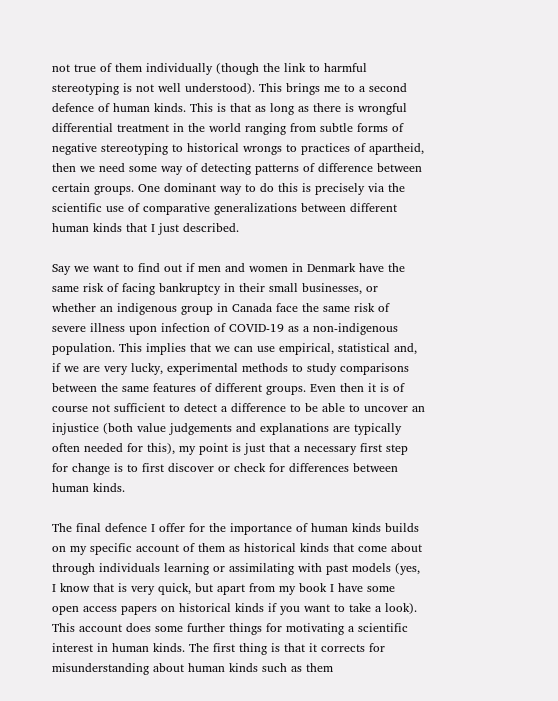not true of them individually (though the link to harmful stereotyping is not well understood). This brings me to a second defence of human kinds. This is that as long as there is wrongful differential treatment in the world ranging from subtle forms of negative stereotyping to historical wrongs to practices of apartheid, then we need some way of detecting patterns of difference between certain groups. One dominant way to do this is precisely via the scientific use of comparative generalizations between different human kinds that I just described.

Say we want to find out if men and women in Denmark have the same risk of facing bankruptcy in their small businesses, or whether an indigenous group in Canada face the same risk of severe illness upon infection of COVID-19 as a non-indigenous population. This implies that we can use empirical, statistical and, if we are very lucky, experimental methods to study comparisons between the same features of different groups. Even then it is of course not sufficient to detect a difference to be able to uncover an injustice (both value judgements and explanations are typically often needed for this), my point is just that a necessary first step for change is to first discover or check for differences between human kinds.

The final defence I offer for the importance of human kinds builds on my specific account of them as historical kinds that come about through individuals learning or assimilating with past models (yes, I know that is very quick, but apart from my book I have some open access papers on historical kinds if you want to take a look). This account does some further things for motivating a scientific interest in human kinds. The first thing is that it corrects for misunderstanding about human kinds such as them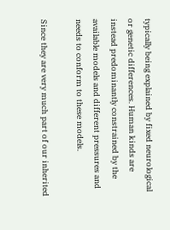typically being explained by fixed neurological or genetic differences. Human kinds are instead predominantly constrained by the available models and different pressures and needs to conform to these models.

Since they are very much part of our inherited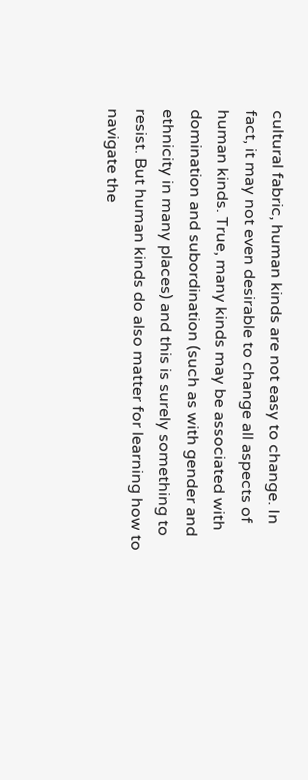cultural fabric, human kinds are not easy to change. In fact, it may not even desirable to change all aspects of human kinds. True, many kinds may be associated with domination and subordination (such as with gender and ethnicity in many places) and this is surely something to resist. But human kinds do also matter for learning how to navigate the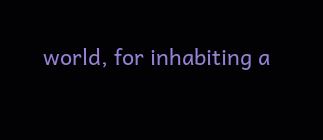world, for inhabiting a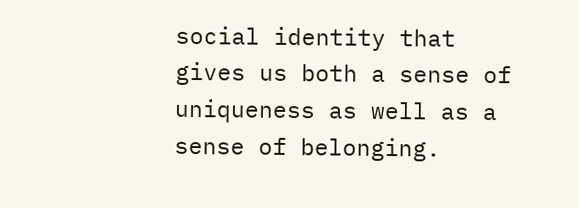social identity that gives us both a sense of uniqueness as well as a sense of belonging.